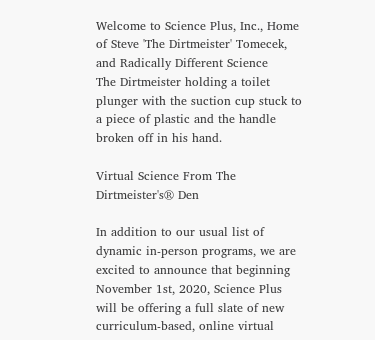Welcome to Science Plus, Inc., Home of Steve 'The Dirtmeister' Tomecek, and Radically Different Science
The Dirtmeister holding a toilet plunger with the suction cup stuck to a piece of plastic and the handle broken off in his hand.

Virtual Science From The Dirtmeister's® Den

In addition to our usual list of dynamic in-person programs, we are excited to announce that beginning November 1st, 2020, Science Plus will be offering a full slate of new curriculum-based, online virtual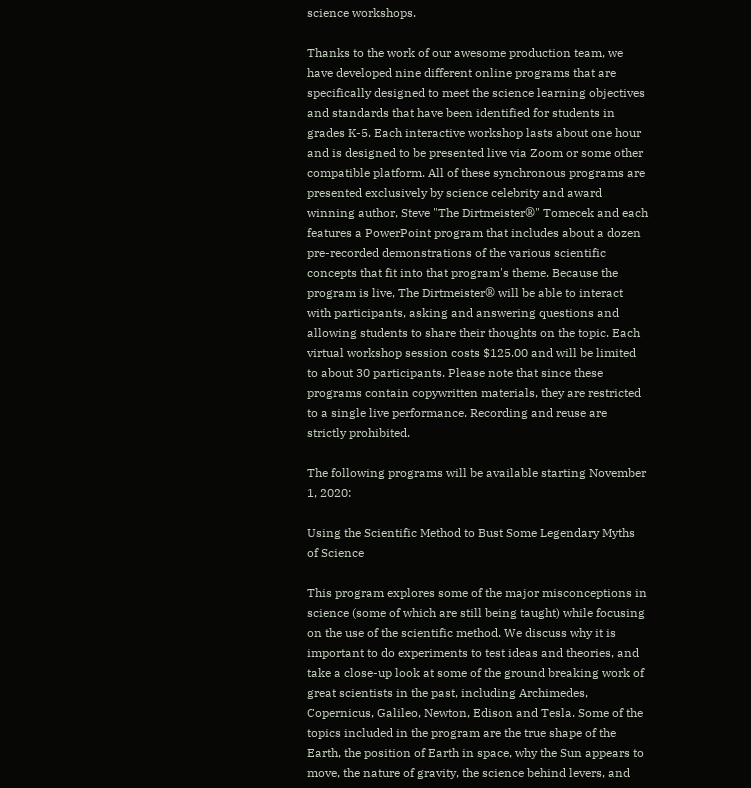science workshops.

Thanks to the work of our awesome production team, we have developed nine different online programs that are specifically designed to meet the science learning objectives and standards that have been identified for students in grades K-5. Each interactive workshop lasts about one hour and is designed to be presented live via Zoom or some other compatible platform. All of these synchronous programs are presented exclusively by science celebrity and award winning author, Steve "The Dirtmeister®" Tomecek and each features a PowerPoint program that includes about a dozen pre-recorded demonstrations of the various scientific concepts that fit into that program's theme. Because the program is live, The Dirtmeister® will be able to interact with participants, asking and answering questions and allowing students to share their thoughts on the topic. Each virtual workshop session costs $125.00 and will be limited to about 30 participants. Please note that since these programs contain copywritten materials, they are restricted to a single live performance. Recording and reuse are strictly prohibited.

The following programs will be available starting November 1, 2020:

Using the Scientific Method to Bust Some Legendary Myths of Science

This program explores some of the major misconceptions in science (some of which are still being taught) while focusing on the use of the scientific method. We discuss why it is important to do experiments to test ideas and theories, and take a close-up look at some of the ground breaking work of great scientists in the past, including Archimedes, Copernicus, Galileo, Newton, Edison and Tesla. Some of the topics included in the program are the true shape of the Earth, the position of Earth in space, why the Sun appears to move, the nature of gravity, the science behind levers, and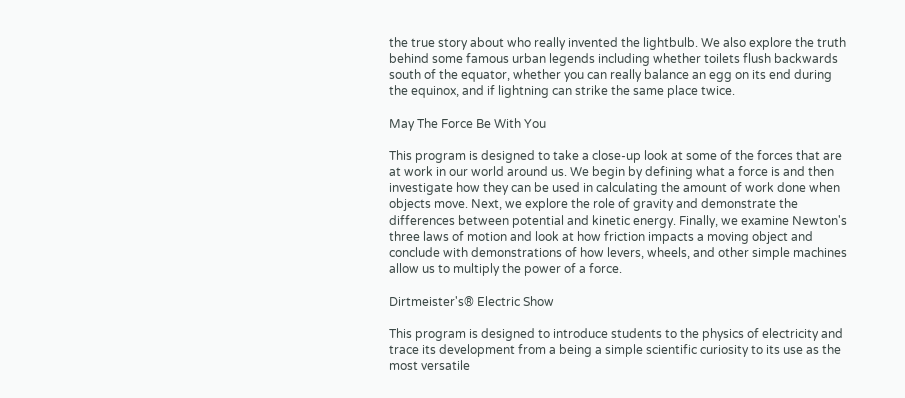the true story about who really invented the lightbulb. We also explore the truth behind some famous urban legends including whether toilets flush backwards south of the equator, whether you can really balance an egg on its end during the equinox, and if lightning can strike the same place twice.

May The Force Be With You

This program is designed to take a close-up look at some of the forces that are at work in our world around us. We begin by defining what a force is and then investigate how they can be used in calculating the amount of work done when objects move. Next, we explore the role of gravity and demonstrate the differences between potential and kinetic energy. Finally, we examine Newton's three laws of motion and look at how friction impacts a moving object and conclude with demonstrations of how levers, wheels, and other simple machines allow us to multiply the power of a force.

Dirtmeister's® Electric Show

This program is designed to introduce students to the physics of electricity and trace its development from a being a simple scientific curiosity to its use as the most versatile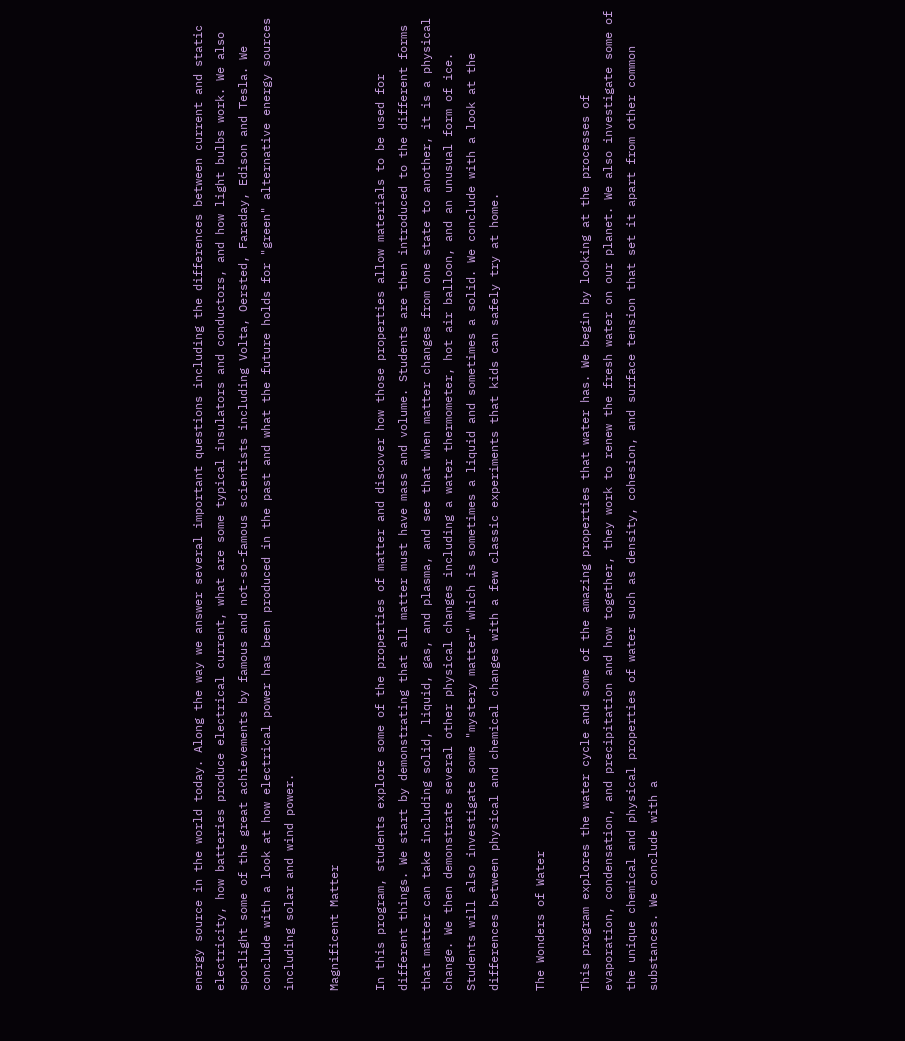energy source in the world today. Along the way we answer several important questions including the differences between current and static electricity, how batteries produce electrical current, what are some typical insulators and conductors, and how light bulbs work. We also spotlight some of the great achievements by famous and not-so-famous scientists including Volta, Oersted, Faraday, Edison and Tesla. We conclude with a look at how electrical power has been produced in the past and what the future holds for "green" alternative energy sources including solar and wind power.

Magnificent Matter

In this program, students explore some of the properties of matter and discover how those properties allow materials to be used for different things. We start by demonstrating that all matter must have mass and volume. Students are then introduced to the different forms that matter can take including solid, liquid, gas, and plasma, and see that when matter changes from one state to another, it is a physical change. We then demonstrate several other physical changes including a water thermometer, hot air balloon, and an unusual form of ice. Students will also investigate some "mystery matter" which is sometimes a liquid and sometimes a solid. We conclude with a look at the differences between physical and chemical changes with a few classic experiments that kids can safely try at home.

The Wonders of Water

This program explores the water cycle and some of the amazing properties that water has. We begin by looking at the processes of evaporation, condensation, and precipitation and how together, they work to renew the fresh water on our planet. We also investigate some of the unique chemical and physical properties of water such as density, cohesion, and surface tension that set it apart from other common substances. We conclude with a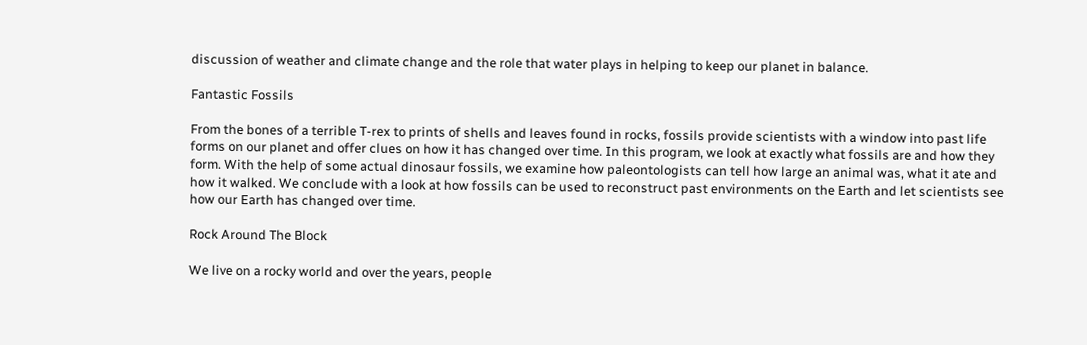discussion of weather and climate change and the role that water plays in helping to keep our planet in balance.

Fantastic Fossils

From the bones of a terrible T-rex to prints of shells and leaves found in rocks, fossils provide scientists with a window into past life forms on our planet and offer clues on how it has changed over time. In this program, we look at exactly what fossils are and how they form. With the help of some actual dinosaur fossils, we examine how paleontologists can tell how large an animal was, what it ate and how it walked. We conclude with a look at how fossils can be used to reconstruct past environments on the Earth and let scientists see how our Earth has changed over time.

Rock Around The Block

We live on a rocky world and over the years, people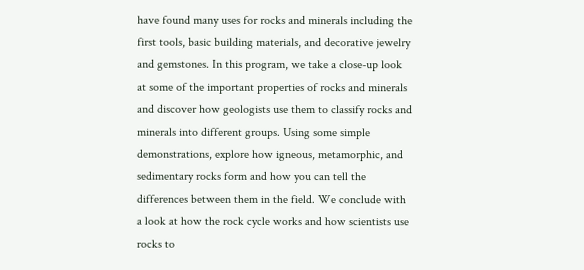have found many uses for rocks and minerals including the first tools, basic building materials, and decorative jewelry and gemstones. In this program, we take a close-up look at some of the important properties of rocks and minerals and discover how geologists use them to classify rocks and minerals into different groups. Using some simple demonstrations, explore how igneous, metamorphic, and sedimentary rocks form and how you can tell the differences between them in the field. We conclude with a look at how the rock cycle works and how scientists use rocks to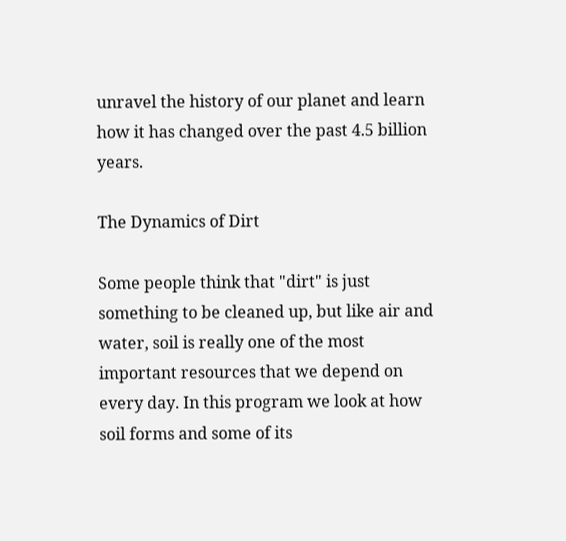unravel the history of our planet and learn how it has changed over the past 4.5 billion years.

The Dynamics of Dirt

Some people think that "dirt" is just something to be cleaned up, but like air and water, soil is really one of the most important resources that we depend on every day. In this program we look at how soil forms and some of its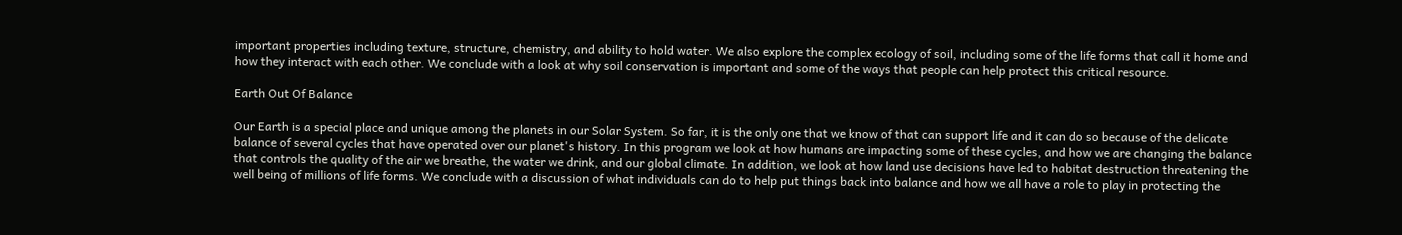important properties including texture, structure, chemistry, and ability to hold water. We also explore the complex ecology of soil, including some of the life forms that call it home and how they interact with each other. We conclude with a look at why soil conservation is important and some of the ways that people can help protect this critical resource.

Earth Out Of Balance

Our Earth is a special place and unique among the planets in our Solar System. So far, it is the only one that we know of that can support life and it can do so because of the delicate balance of several cycles that have operated over our planet's history. In this program we look at how humans are impacting some of these cycles, and how we are changing the balance that controls the quality of the air we breathe, the water we drink, and our global climate. In addition, we look at how land use decisions have led to habitat destruction threatening the well being of millions of life forms. We conclude with a discussion of what individuals can do to help put things back into balance and how we all have a role to play in protecting the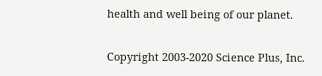health and well being of our planet.

Copyright 2003-2020 Science Plus, Inc.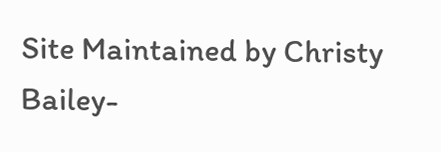Site Maintained by Christy Bailey-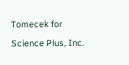Tomecek for Science Plus, Inc.